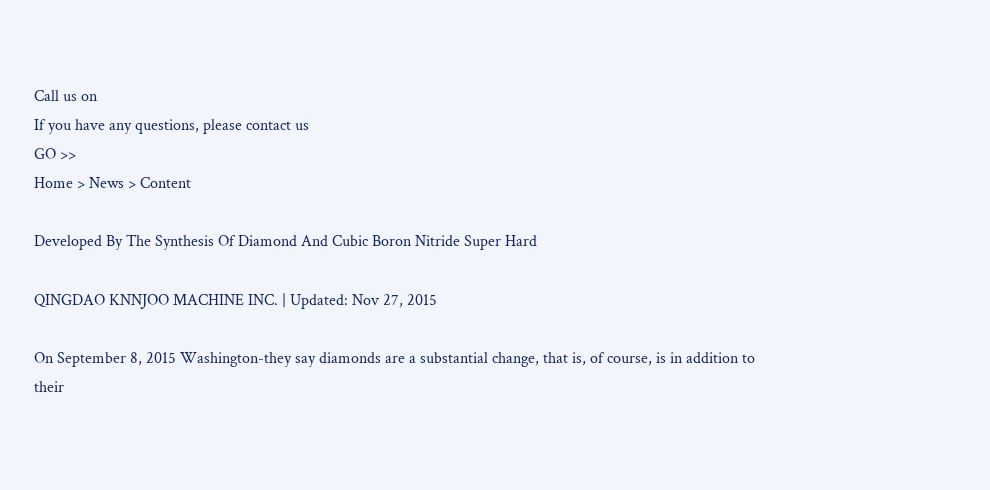Call us on
If you have any questions, please contact us
GO >>
Home > News > Content

Developed By The Synthesis Of Diamond And Cubic Boron Nitride Super Hard

QINGDAO KNNJOO MACHINE INC. | Updated: Nov 27, 2015

On September 8, 2015 Washington-they say diamonds are a substantial change, that is, of course, is in addition to their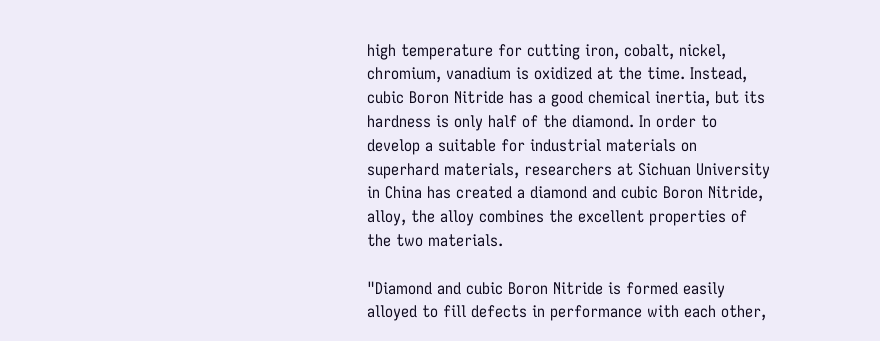high temperature for cutting iron, cobalt, nickel, chromium, vanadium is oxidized at the time. Instead, cubic Boron Nitride has a good chemical inertia, but its hardness is only half of the diamond. In order to develop a suitable for industrial materials on superhard materials, researchers at Sichuan University in China has created a diamond and cubic Boron Nitride, alloy, the alloy combines the excellent properties of the two materials.

"Diamond and cubic Boron Nitride is formed easily alloyed to fill defects in performance with each other,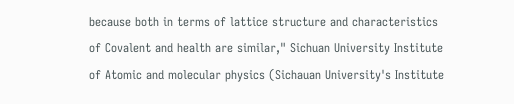because both in terms of lattice structure and characteristics of Covalent and health are similar," Sichuan University Institute of Atomic and molecular physics (Sichauan University's Institute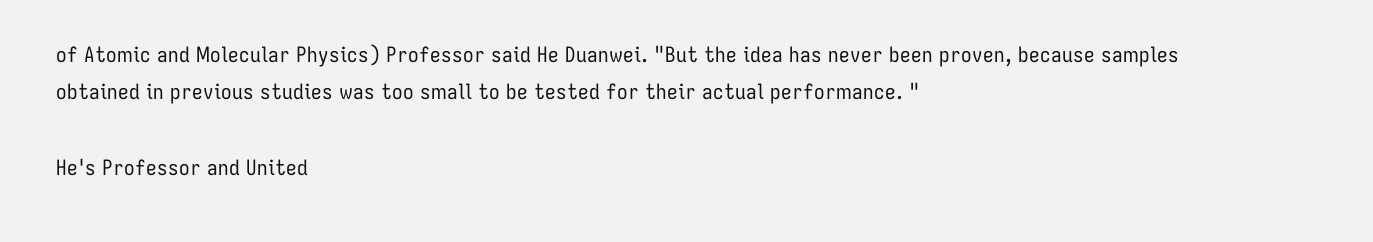of Atomic and Molecular Physics) Professor said He Duanwei. "But the idea has never been proven, because samples obtained in previous studies was too small to be tested for their actual performance. "

He's Professor and United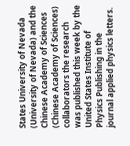States University of Nevada (University of Nevada) and the Chinese Academy of Sciences (Chinese Academy of Sciences) collaborators the research was published this week by the United States Institute of Physics Publishing in the journal applied physics letters.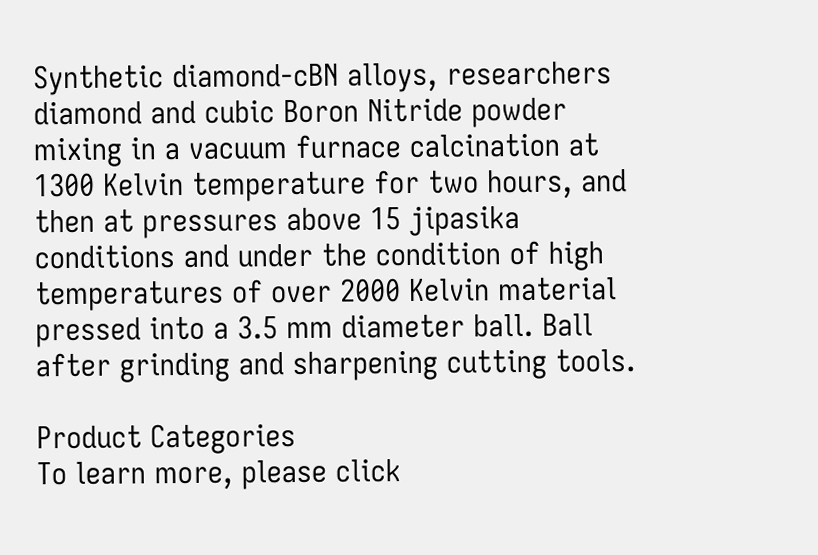Synthetic diamond-cBN alloys, researchers diamond and cubic Boron Nitride powder mixing in a vacuum furnace calcination at 1300 Kelvin temperature for two hours, and then at pressures above 15 jipasika conditions and under the condition of high temperatures of over 2000 Kelvin material pressed into a 3.5 mm diameter ball. Ball after grinding and sharpening cutting tools.

Product Categories
To learn more, please click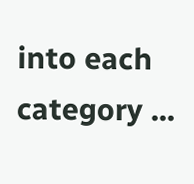into each category ...